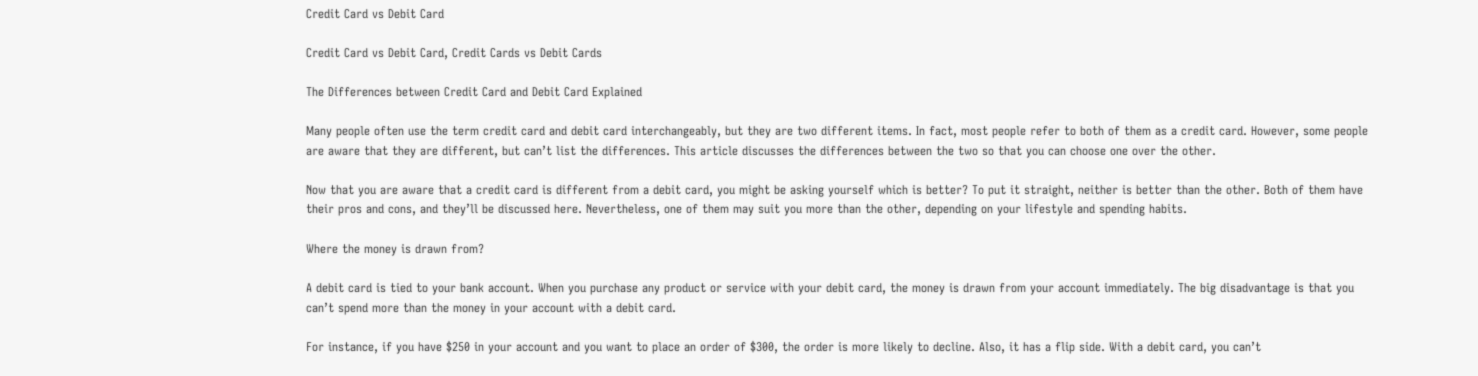Credit Card vs Debit Card

Credit Card vs Debit Card, Credit Cards vs Debit Cards

The Differences between Credit Card and Debit Card Explained

Many people often use the term credit card and debit card interchangeably, but they are two different items. In fact, most people refer to both of them as a credit card. However, some people are aware that they are different, but can’t list the differences. This article discusses the differences between the two so that you can choose one over the other.

Now that you are aware that a credit card is different from a debit card, you might be asking yourself which is better? To put it straight, neither is better than the other. Both of them have their pros and cons, and they’ll be discussed here. Nevertheless, one of them may suit you more than the other, depending on your lifestyle and spending habits.

Where the money is drawn from?

A debit card is tied to your bank account. When you purchase any product or service with your debit card, the money is drawn from your account immediately. The big disadvantage is that you can’t spend more than the money in your account with a debit card.

For instance, if you have $250 in your account and you want to place an order of $300, the order is more likely to decline. Also, it has a flip side. With a debit card, you can’t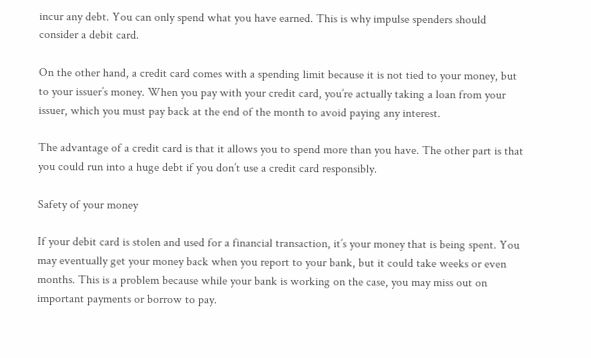incur any debt. You can only spend what you have earned. This is why impulse spenders should consider a debit card.

On the other hand, a credit card comes with a spending limit because it is not tied to your money, but to your issuer’s money. When you pay with your credit card, you’re actually taking a loan from your issuer, which you must pay back at the end of the month to avoid paying any interest.

The advantage of a credit card is that it allows you to spend more than you have. The other part is that you could run into a huge debt if you don’t use a credit card responsibly.

Safety of your money

If your debit card is stolen and used for a financial transaction, it’s your money that is being spent. You may eventually get your money back when you report to your bank, but it could take weeks or even months. This is a problem because while your bank is working on the case, you may miss out on important payments or borrow to pay.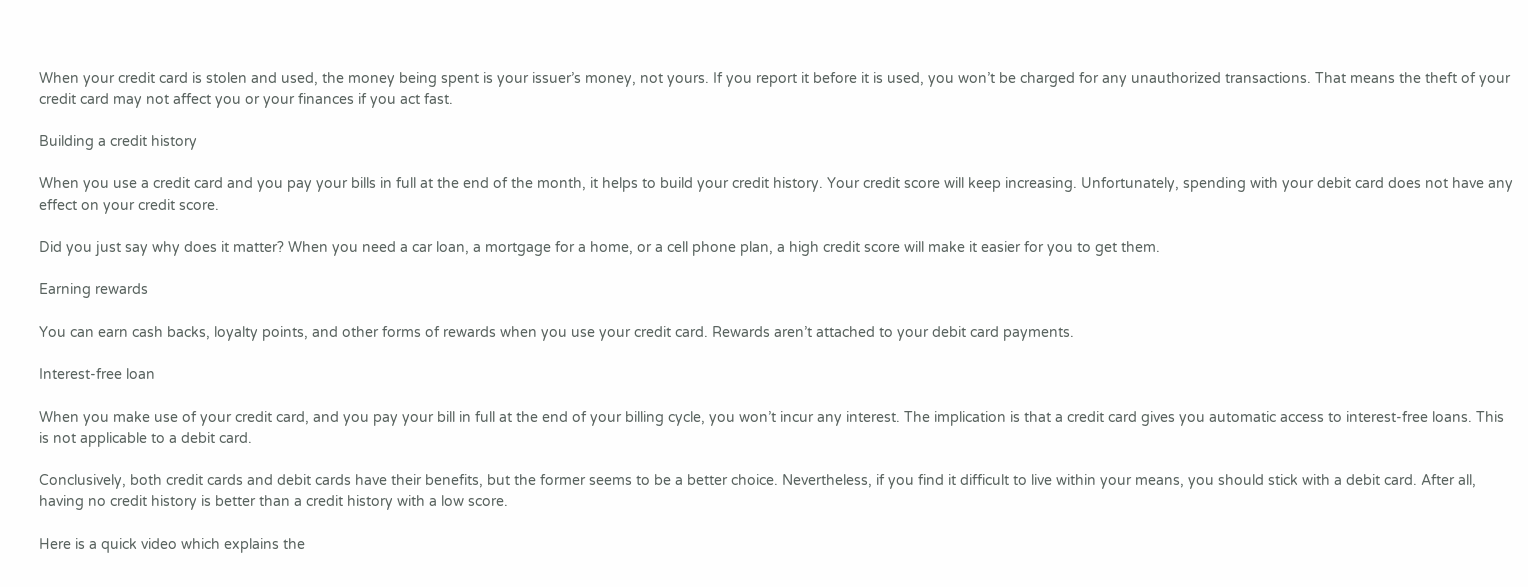When your credit card is stolen and used, the money being spent is your issuer’s money, not yours. If you report it before it is used, you won’t be charged for any unauthorized transactions. That means the theft of your credit card may not affect you or your finances if you act fast.

Building a credit history

When you use a credit card and you pay your bills in full at the end of the month, it helps to build your credit history. Your credit score will keep increasing. Unfortunately, spending with your debit card does not have any effect on your credit score.

Did you just say why does it matter? When you need a car loan, a mortgage for a home, or a cell phone plan, a high credit score will make it easier for you to get them.

Earning rewards

You can earn cash backs, loyalty points, and other forms of rewards when you use your credit card. Rewards aren’t attached to your debit card payments.

Interest-free loan

When you make use of your credit card, and you pay your bill in full at the end of your billing cycle, you won’t incur any interest. The implication is that a credit card gives you automatic access to interest-free loans. This is not applicable to a debit card.

Conclusively, both credit cards and debit cards have their benefits, but the former seems to be a better choice. Nevertheless, if you find it difficult to live within your means, you should stick with a debit card. After all, having no credit history is better than a credit history with a low score.

Here is a quick video which explains the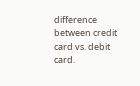difference between credit card vs. debit card.